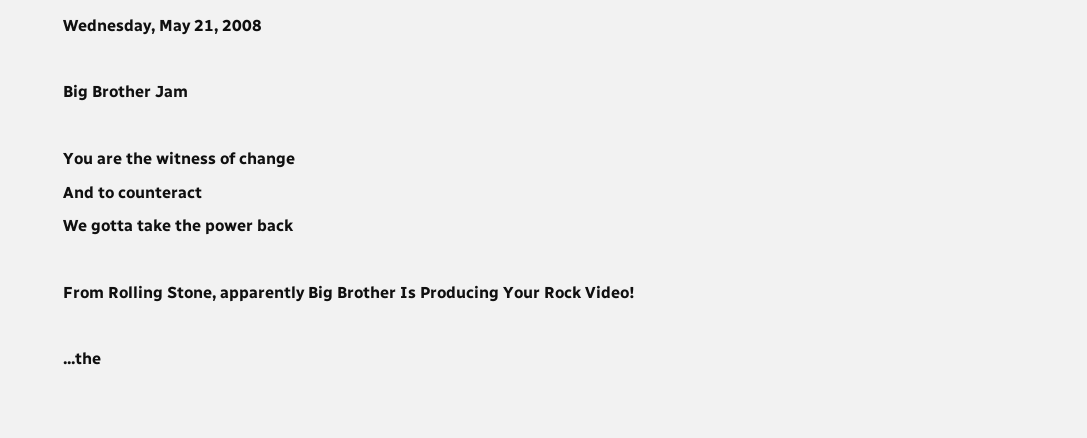Wednesday, May 21, 2008

Big Brother Jam

You are the witness of change
And to counteract
We gotta take the power back

From Rolling Stone, apparently Big Brother Is Producing Your Rock Video!

...the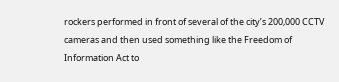rockers performed in front of several of the city’s 200,000 CCTV cameras and then used something like the Freedom of Information Act to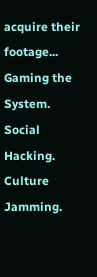acquire their footage...
Gaming the System.
Social Hacking.
Culture Jamming.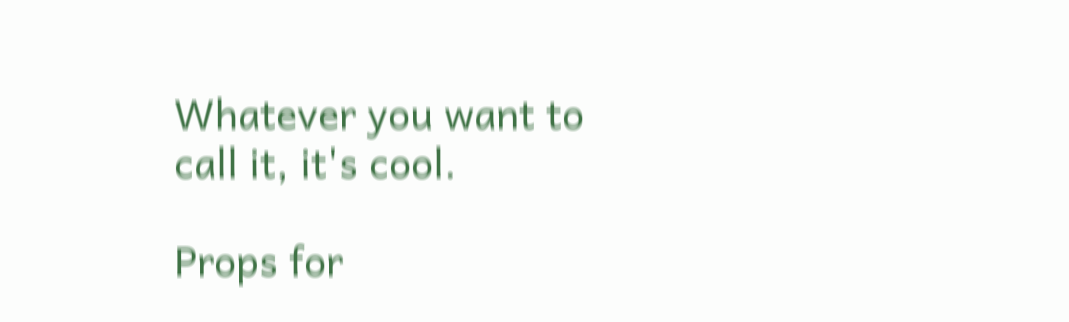Whatever you want to call it, it's cool.

Props for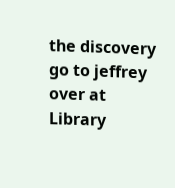the discovery go to jeffrey over at Library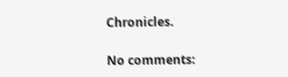Chronicles.

No comments: